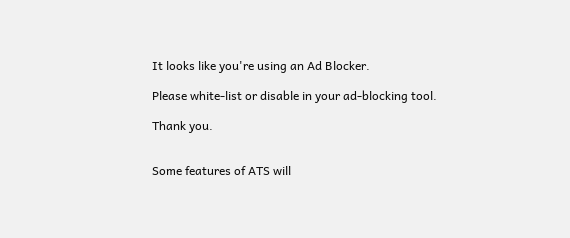It looks like you're using an Ad Blocker.

Please white-list or disable in your ad-blocking tool.

Thank you.


Some features of ATS will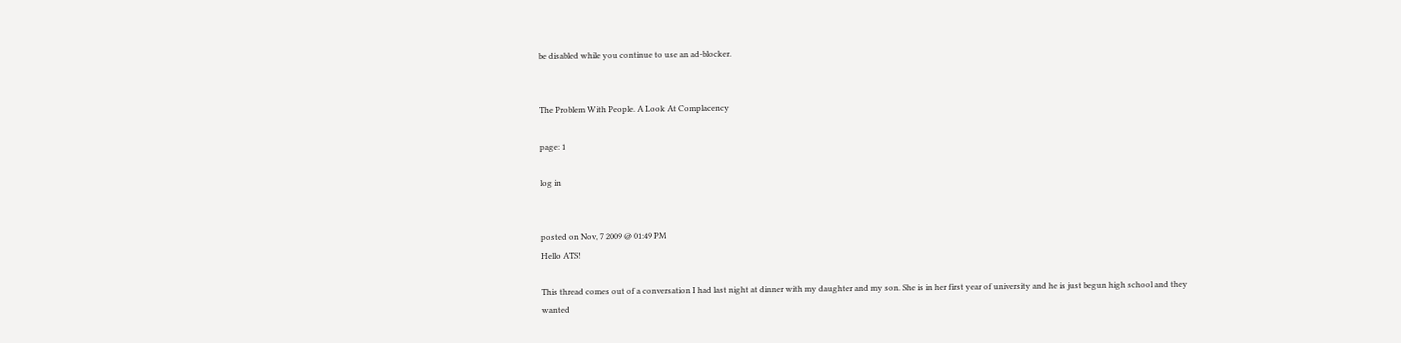be disabled while you continue to use an ad-blocker.


The Problem With People. A Look At Complacency

page: 1

log in


posted on Nov, 7 2009 @ 01:49 PM
Hello ATS!

This thread comes out of a conversation I had last night at dinner with my daughter and my son. She is in her first year of university and he is just begun high school and they wanted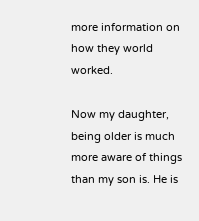more information on how they world worked.

Now my daughter, being older is much more aware of things than my son is. He is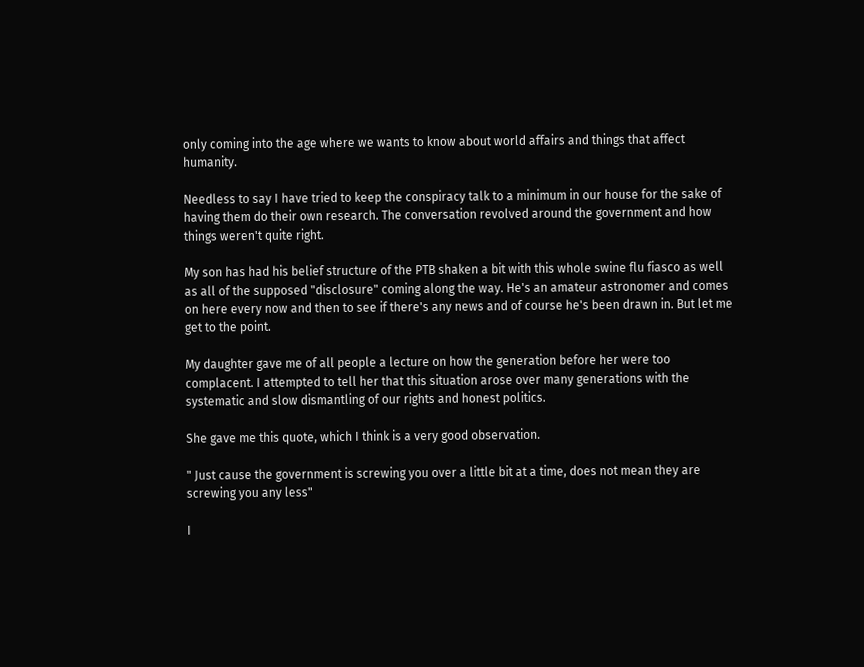only coming into the age where we wants to know about world affairs and things that affect humanity.

Needless to say I have tried to keep the conspiracy talk to a minimum in our house for the sake of having them do their own research. The conversation revolved around the government and how things weren't quite right.

My son has had his belief structure of the PTB shaken a bit with this whole swine flu fiasco as well as all of the supposed "disclosure" coming along the way. He's an amateur astronomer and comes on here every now and then to see if there's any news and of course he's been drawn in. But let me get to the point.

My daughter gave me of all people a lecture on how the generation before her were too complacent. I attempted to tell her that this situation arose over many generations with the systematic and slow dismantling of our rights and honest politics.

She gave me this quote, which I think is a very good observation.

" Just cause the government is screwing you over a little bit at a time, does not mean they are screwing you any less"

I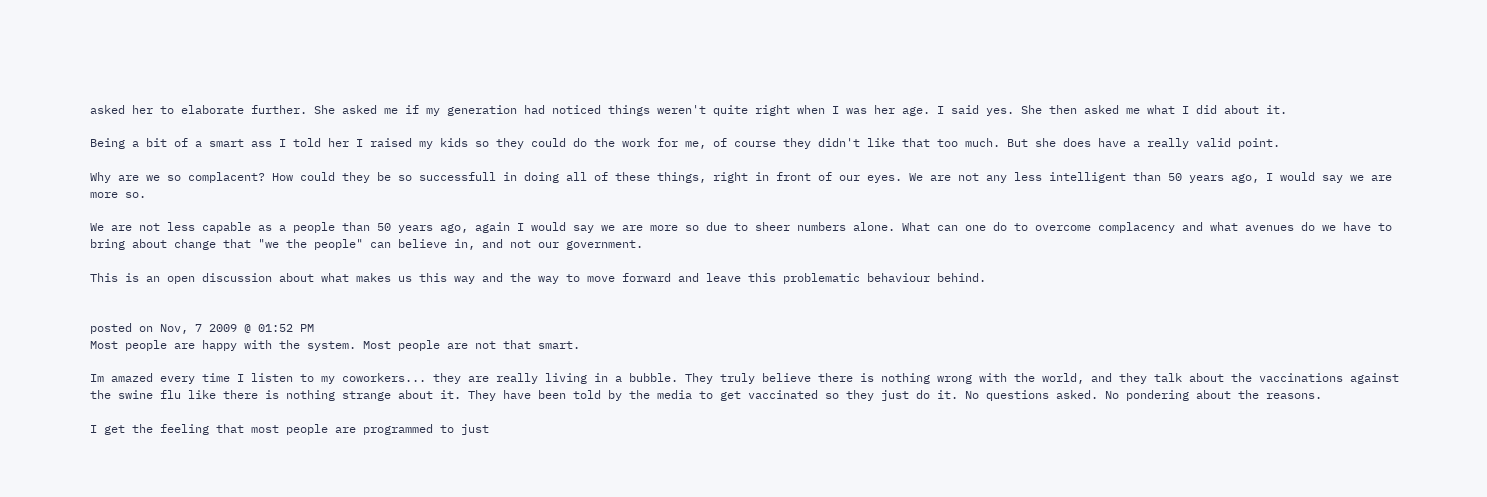asked her to elaborate further. She asked me if my generation had noticed things weren't quite right when I was her age. I said yes. She then asked me what I did about it.

Being a bit of a smart ass I told her I raised my kids so they could do the work for me, of course they didn't like that too much. But she does have a really valid point.

Why are we so complacent? How could they be so successfull in doing all of these things, right in front of our eyes. We are not any less intelligent than 50 years ago, I would say we are more so.

We are not less capable as a people than 50 years ago, again I would say we are more so due to sheer numbers alone. What can one do to overcome complacency and what avenues do we have to bring about change that "we the people" can believe in, and not our government.

This is an open discussion about what makes us this way and the way to move forward and leave this problematic behaviour behind.


posted on Nov, 7 2009 @ 01:52 PM
Most people are happy with the system. Most people are not that smart.

Im amazed every time I listen to my coworkers... they are really living in a bubble. They truly believe there is nothing wrong with the world, and they talk about the vaccinations against the swine flu like there is nothing strange about it. They have been told by the media to get vaccinated so they just do it. No questions asked. No pondering about the reasons.

I get the feeling that most people are programmed to just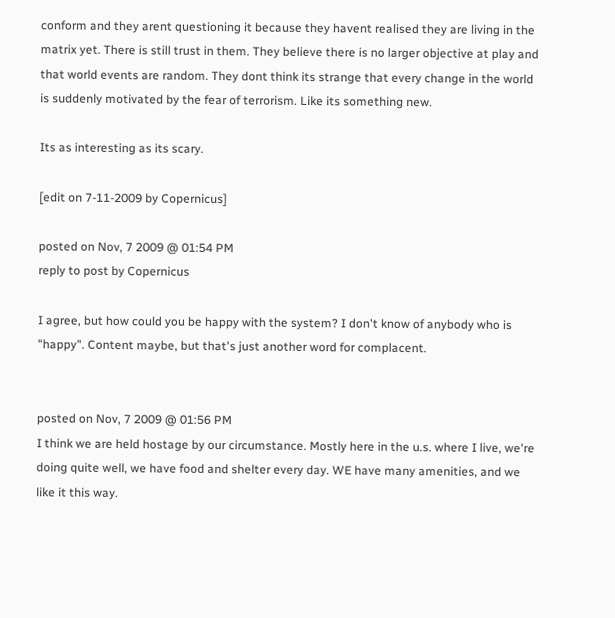conform and they arent questioning it because they havent realised they are living in the matrix yet. There is still trust in them. They believe there is no larger objective at play and that world events are random. They dont think its strange that every change in the world is suddenly motivated by the fear of terrorism. Like its something new.

Its as interesting as its scary.

[edit on 7-11-2009 by Copernicus]

posted on Nov, 7 2009 @ 01:54 PM
reply to post by Copernicus

I agree, but how could you be happy with the system? I don't know of anybody who is "happy". Content maybe, but that's just another word for complacent.


posted on Nov, 7 2009 @ 01:56 PM
I think we are held hostage by our circumstance. Mostly here in the u.s. where I live, we're doing quite well, we have food and shelter every day. WE have many amenities, and we like it this way.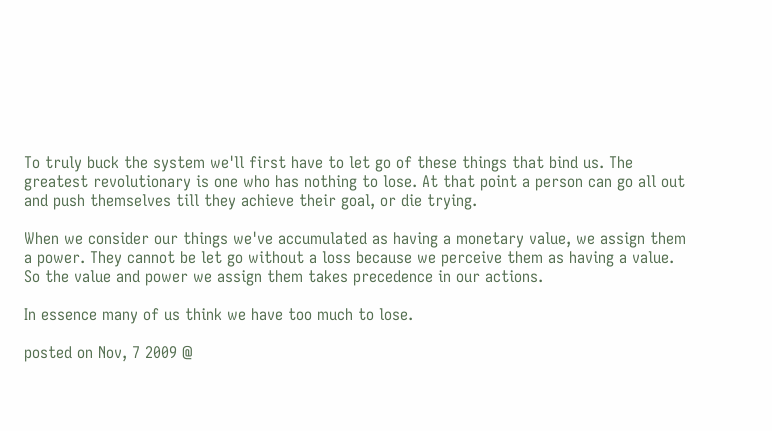To truly buck the system we'll first have to let go of these things that bind us. The greatest revolutionary is one who has nothing to lose. At that point a person can go all out and push themselves till they achieve their goal, or die trying.

When we consider our things we've accumulated as having a monetary value, we assign them a power. They cannot be let go without a loss because we perceive them as having a value. So the value and power we assign them takes precedence in our actions.

In essence many of us think we have too much to lose.

posted on Nov, 7 2009 @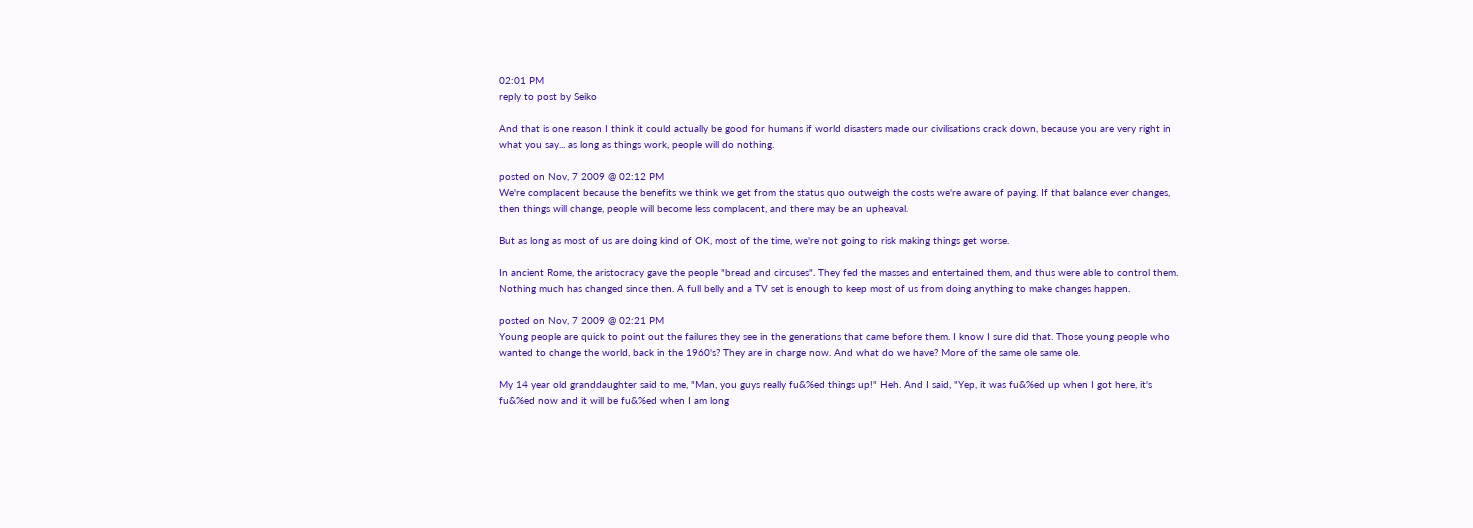02:01 PM
reply to post by Seiko

And that is one reason I think it could actually be good for humans if world disasters made our civilisations crack down, because you are very right in what you say... as long as things work, people will do nothing.

posted on Nov, 7 2009 @ 02:12 PM
We're complacent because the benefits we think we get from the status quo outweigh the costs we're aware of paying. If that balance ever changes, then things will change, people will become less complacent, and there may be an upheaval.

But as long as most of us are doing kind of OK, most of the time, we're not going to risk making things get worse.

In ancient Rome, the aristocracy gave the people "bread and circuses". They fed the masses and entertained them, and thus were able to control them. Nothing much has changed since then. A full belly and a TV set is enough to keep most of us from doing anything to make changes happen.

posted on Nov, 7 2009 @ 02:21 PM
Young people are quick to point out the failures they see in the generations that came before them. I know I sure did that. Those young people who wanted to change the world, back in the 1960's? They are in charge now. And what do we have? More of the same ole same ole.

My 14 year old granddaughter said to me, "Man, you guys really fu&%ed things up!" Heh. And I said, "Yep, it was fu&%ed up when I got here, it's fu&%ed now and it will be fu&%ed when I am long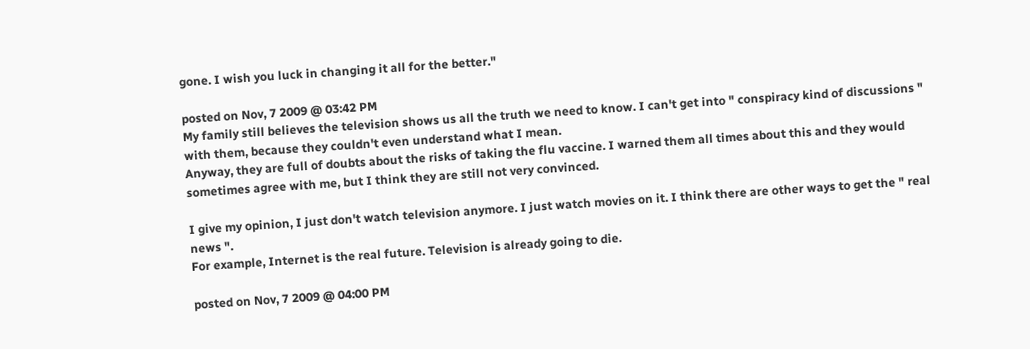gone. I wish you luck in changing it all for the better."

posted on Nov, 7 2009 @ 03:42 PM
My family still believes the television shows us all the truth we need to know. I can't get into " conspiracy kind of discussions " with them, because they couldn't even understand what I mean.
Anyway, they are full of doubts about the risks of taking the flu vaccine. I warned them all times about this and they would sometimes agree with me, but I think they are still not very convinced.

I give my opinion, I just don't watch television anymore. I just watch movies on it. I think there are other ways to get the " real news ".
For example, Internet is the real future. Television is already going to die.

posted on Nov, 7 2009 @ 04:00 PM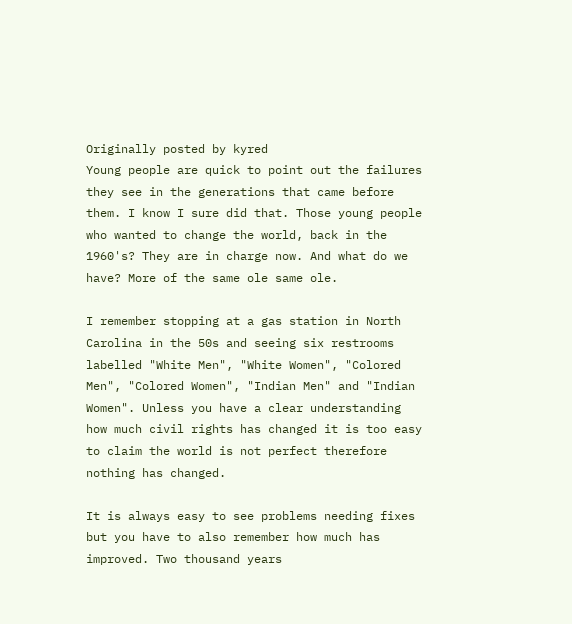Originally posted by kyred
Young people are quick to point out the failures they see in the generations that came before them. I know I sure did that. Those young people who wanted to change the world, back in the 1960's? They are in charge now. And what do we have? More of the same ole same ole.

I remember stopping at a gas station in North Carolina in the 50s and seeing six restrooms labelled "White Men", "White Women", "Colored Men", "Colored Women", "Indian Men" and "Indian Women". Unless you have a clear understanding how much civil rights has changed it is too easy to claim the world is not perfect therefore nothing has changed.

It is always easy to see problems needing fixes but you have to also remember how much has improved. Two thousand years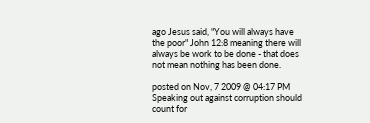ago Jesus said, "You will always have the poor" John 12:8 meaning there will always be work to be done - that does not mean nothing has been done.

posted on Nov, 7 2009 @ 04:17 PM
Speaking out against corruption should count for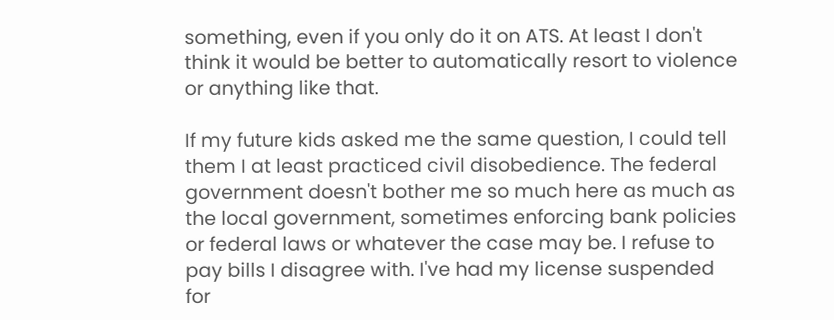something, even if you only do it on ATS. At least I don't think it would be better to automatically resort to violence or anything like that.

If my future kids asked me the same question, I could tell them I at least practiced civil disobedience. The federal government doesn't bother me so much here as much as the local government, sometimes enforcing bank policies or federal laws or whatever the case may be. I refuse to pay bills I disagree with. I've had my license suspended for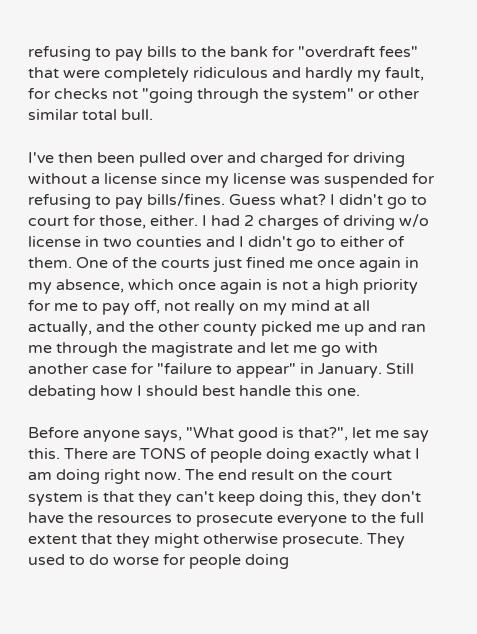refusing to pay bills to the bank for "overdraft fees" that were completely ridiculous and hardly my fault, for checks not "going through the system" or other similar total bull.

I've then been pulled over and charged for driving without a license since my license was suspended for refusing to pay bills/fines. Guess what? I didn't go to court for those, either. I had 2 charges of driving w/o license in two counties and I didn't go to either of them. One of the courts just fined me once again in my absence, which once again is not a high priority for me to pay off, not really on my mind at all actually, and the other county picked me up and ran me through the magistrate and let me go with another case for "failure to appear" in January. Still debating how I should best handle this one.

Before anyone says, "What good is that?", let me say this. There are TONS of people doing exactly what I am doing right now. The end result on the court system is that they can't keep doing this, they don't have the resources to prosecute everyone to the full extent that they might otherwise prosecute. They used to do worse for people doing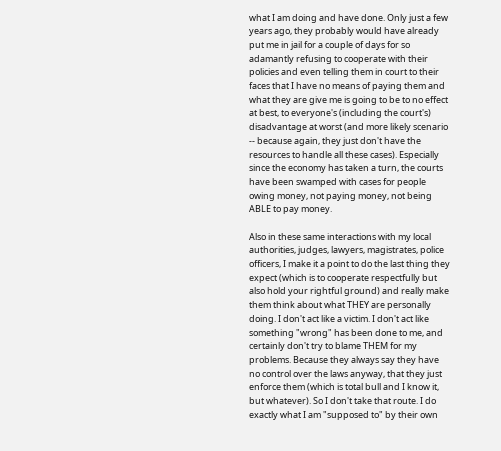what I am doing and have done. Only just a few years ago, they probably would have already put me in jail for a couple of days for so adamantly refusing to cooperate with their policies and even telling them in court to their faces that I have no means of paying them and what they are give me is going to be to no effect at best, to everyone's (including the court's) disadvantage at worst (and more likely scenario -- because again, they just don't have the resources to handle all these cases). Especially since the economy has taken a turn, the courts have been swamped with cases for people owing money, not paying money, not being ABLE to pay money.

Also in these same interactions with my local authorities, judges, lawyers, magistrates, police officers, I make it a point to do the last thing they expect (which is to cooperate respectfully but also hold your rightful ground) and really make them think about what THEY are personally doing. I don't act like a victim. I don't act like something "wrong" has been done to me, and certainly don't try to blame THEM for my problems. Because they always say they have no control over the laws anyway, that they just enforce them (which is total bull and I know it, but whatever). So I don't take that route. I do exactly what I am "supposed to" by their own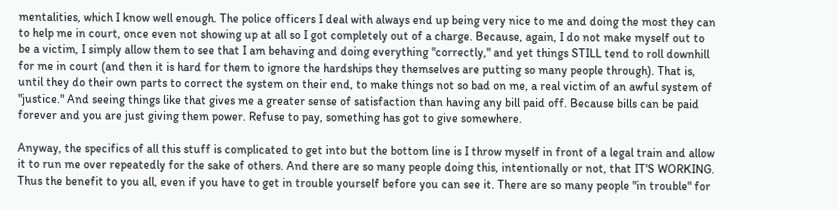mentalities, which I know well enough. The police officers I deal with always end up being very nice to me and doing the most they can to help me in court, once even not showing up at all so I got completely out of a charge. Because, again, I do not make myself out to be a victim, I simply allow them to see that I am behaving and doing everything "correctly," and yet things STILL tend to roll downhill for me in court (and then it is hard for them to ignore the hardships they themselves are putting so many people through). That is, until they do their own parts to correct the system on their end, to make things not so bad on me, a real victim of an awful system of "justice." And seeing things like that gives me a greater sense of satisfaction than having any bill paid off. Because bills can be paid forever and you are just giving them power. Refuse to pay, something has got to give somewhere.

Anyway, the specifics of all this stuff is complicated to get into but the bottom line is I throw myself in front of a legal train and allow it to run me over repeatedly for the sake of others. And there are so many people doing this, intentionally or not, that IT'S WORKING. Thus the benefit to you all, even if you have to get in trouble yourself before you can see it. There are so many people "in trouble" for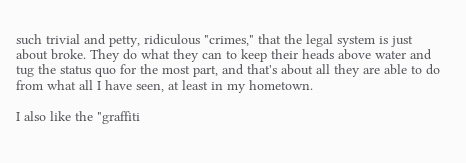such trivial and petty, ridiculous "crimes," that the legal system is just about broke. They do what they can to keep their heads above water and tug the status quo for the most part, and that's about all they are able to do from what all I have seen, at least in my hometown.

I also like the "graffiti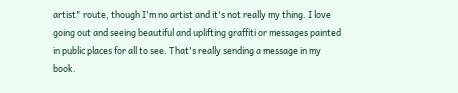artist" route, though I'm no artist and it's not really my thing. I love going out and seeing beautiful and uplifting graffiti or messages painted in public places for all to see. That's really sending a message in my book.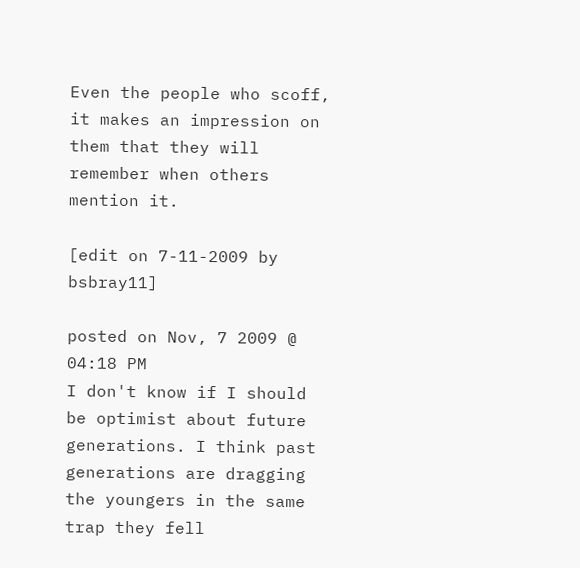Even the people who scoff, it makes an impression on them that they will remember when others mention it.

[edit on 7-11-2009 by bsbray11]

posted on Nov, 7 2009 @ 04:18 PM
I don't know if I should be optimist about future generations. I think past generations are dragging the youngers in the same trap they fell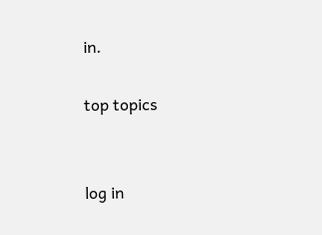in.

top topics


log in